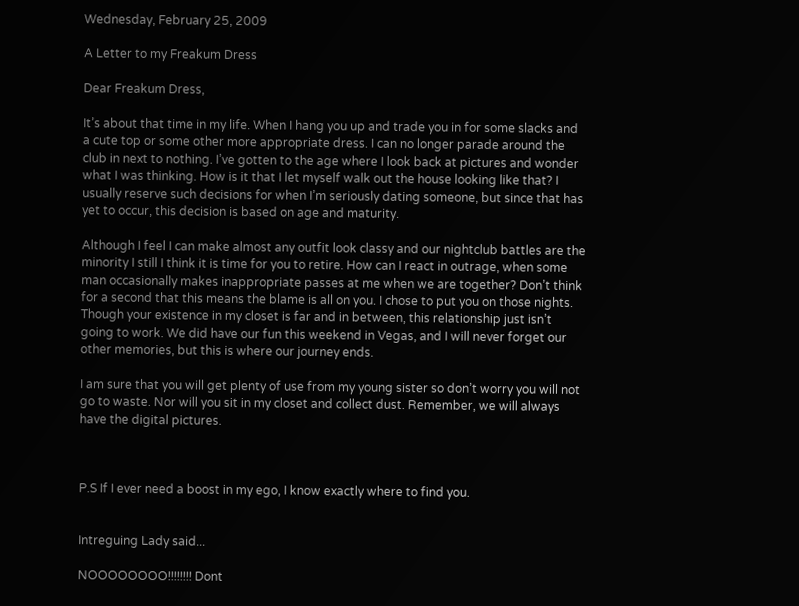Wednesday, February 25, 2009

A Letter to my Freakum Dress

Dear Freakum Dress,

It’s about that time in my life. When I hang you up and trade you in for some slacks and a cute top or some other more appropriate dress. I can no longer parade around the club in next to nothing. I’ve gotten to the age where I look back at pictures and wonder what I was thinking. How is it that I let myself walk out the house looking like that? I usually reserve such decisions for when I’m seriously dating someone, but since that has yet to occur, this decision is based on age and maturity.

Although I feel I can make almost any outfit look classy and our nightclub battles are the minority I still I think it is time for you to retire. How can I react in outrage, when some man occasionally makes inappropriate passes at me when we are together? Don’t think for a second that this means the blame is all on you. I chose to put you on those nights. Though your existence in my closet is far and in between, this relationship just isn’t going to work. We did have our fun this weekend in Vegas, and I will never forget our other memories, but this is where our journey ends.

I am sure that you will get plenty of use from my young sister so don’t worry you will not go to waste. Nor will you sit in my closet and collect dust. Remember, we will always have the digital pictures.



P.S If I ever need a boost in my ego, I know exactly where to find you.


Intreguing Lady said...

NOOOOOOOO!!!!!!!! Dont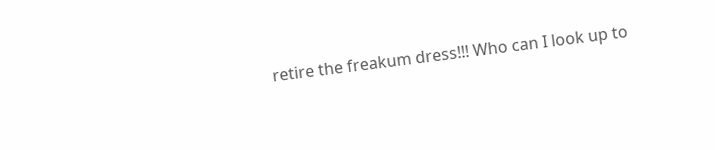retire the freakum dress!!! Who can I look up to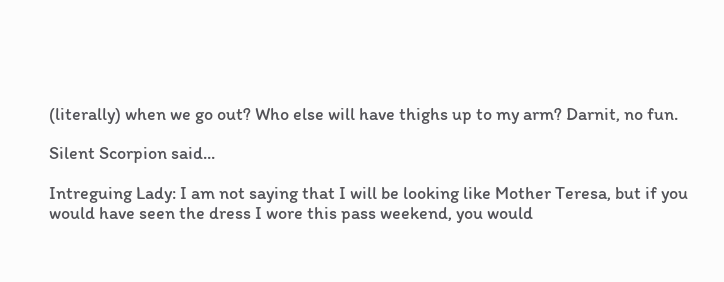(literally) when we go out? Who else will have thighs up to my arm? Darnit, no fun.

Silent Scorpion said...

Intreguing Lady: I am not saying that I will be looking like Mother Teresa, but if you would have seen the dress I wore this pass weekend, you would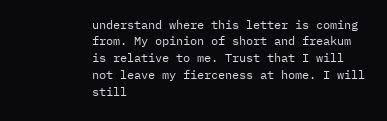understand where this letter is coming from. My opinion of short and freakum is relative to me. Trust that I will not leave my fierceness at home. I will still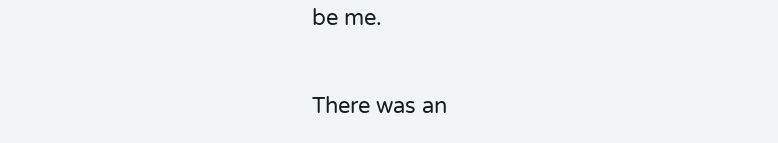be me.

There was an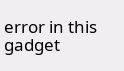error in this gadget